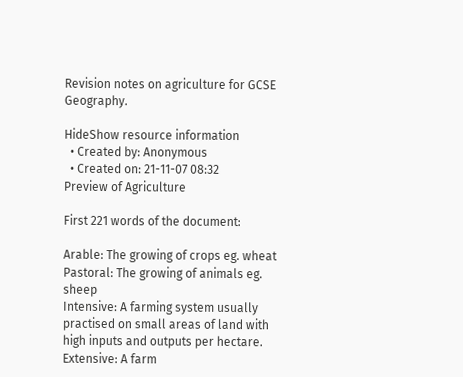Revision notes on agriculture for GCSE Geography.

HideShow resource information
  • Created by: Anonymous
  • Created on: 21-11-07 08:32
Preview of Agriculture

First 221 words of the document:

Arable: The growing of crops eg. wheat
Pastoral: The growing of animals eg. sheep
Intensive: A farming system usually practised on small areas of land with
high inputs and outputs per hectare.
Extensive: A farm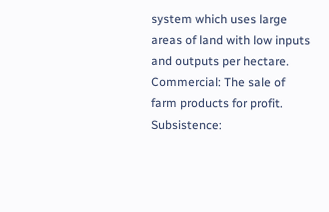system which uses large areas of land with low inputs
and outputs per hectare.
Commercial: The sale of farm products for profit.
Subsistence: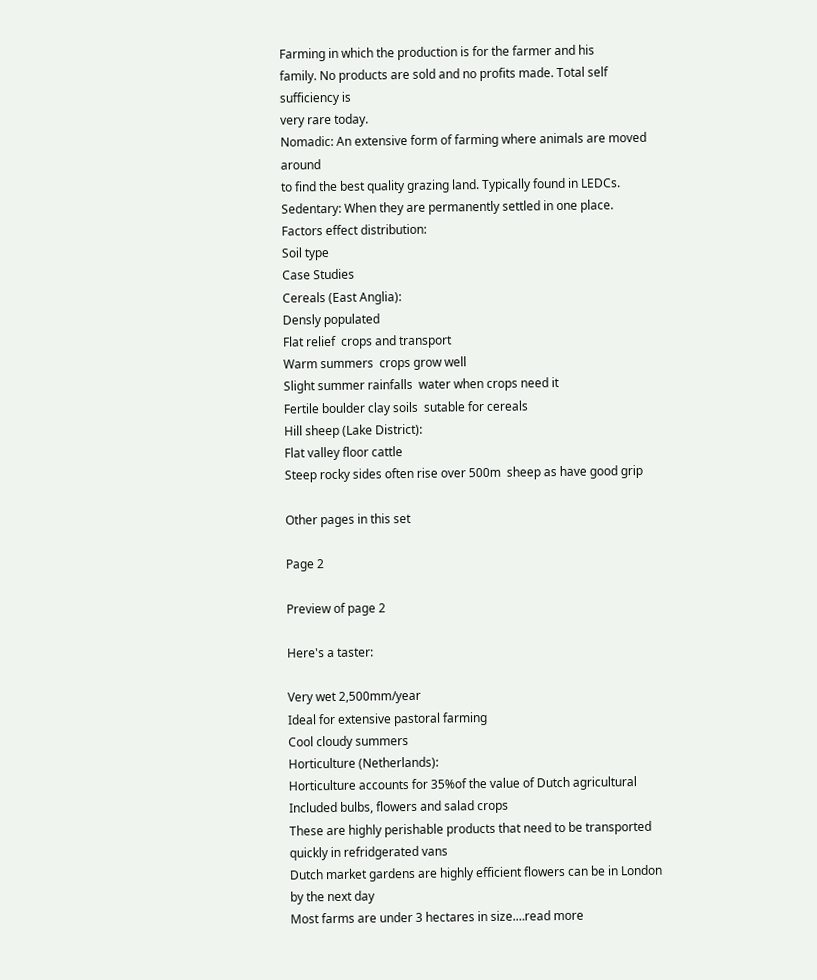Farming in which the production is for the farmer and his
family. No products are sold and no profits made. Total self sufficiency is
very rare today.
Nomadic: An extensive form of farming where animals are moved around
to find the best quality grazing land. Typically found in LEDCs.
Sedentary: When they are permanently settled in one place.
Factors effect distribution:
Soil type
Case Studies
Cereals (East Anglia):
Densly populated
Flat relief  crops and transport
Warm summers  crops grow well
Slight summer rainfalls  water when crops need it
Fertile boulder clay soils  sutable for cereals
Hill sheep (Lake District):
Flat valley floor cattle
Steep rocky sides often rise over 500m  sheep as have good grip

Other pages in this set

Page 2

Preview of page 2

Here's a taster:

Very wet 2,500mm/year
Ideal for extensive pastoral farming
Cool cloudy summers
Horticulture (Netherlands):
Horticulture accounts for 35%of the value of Dutch agricultural
Included bulbs, flowers and salad crops
These are highly perishable products that need to be transported
quickly in refridgerated vans
Dutch market gardens are highly efficient flowers can be in London
by the next day
Most farms are under 3 hectares in size.…read more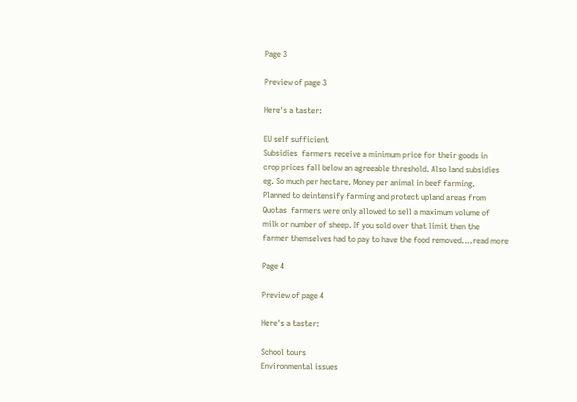Page 3

Preview of page 3

Here's a taster:

EU self sufficient
Subsidies  farmers receive a minimum price for their goods in
crop prices fall below an agreeable threshold. Also land subsidies
eg. So much per hectare. Money per animal in beef farming.
Planned to deintensify farming and protect upland areas from
Quotas  farmers were only allowed to sell a maximum volume of
milk or number of sheep. If you sold over that limit then the
farmer themselves had to pay to have the food removed.…read more

Page 4

Preview of page 4

Here's a taster:

School tours
Environmental issues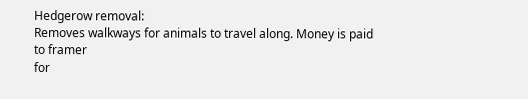Hedgerow removal:
Removes walkways for animals to travel along. Money is paid to framer
for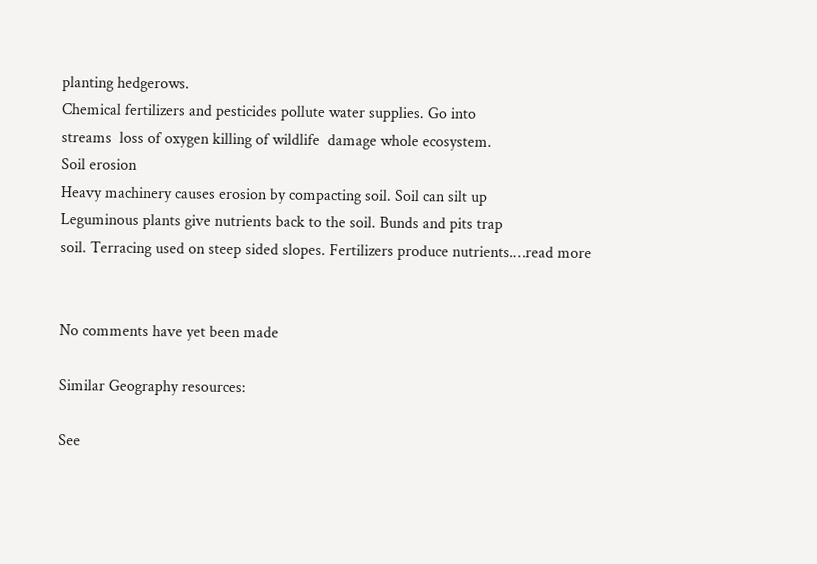planting hedgerows.
Chemical fertilizers and pesticides pollute water supplies. Go into
streams  loss of oxygen killing of wildlife  damage whole ecosystem.
Soil erosion
Heavy machinery causes erosion by compacting soil. Soil can silt up
Leguminous plants give nutrients back to the soil. Bunds and pits trap
soil. Terracing used on steep sided slopes. Fertilizers produce nutrients.…read more


No comments have yet been made

Similar Geography resources:

See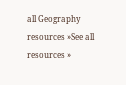all Geography resources »See all resources »